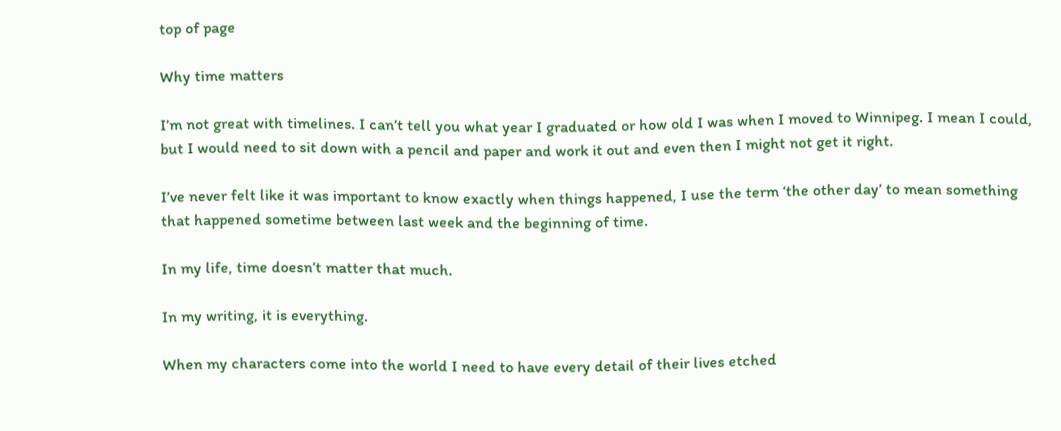top of page

Why time matters

I’m not great with timelines. I can’t tell you what year I graduated or how old I was when I moved to Winnipeg. I mean I could, but I would need to sit down with a pencil and paper and work it out and even then I might not get it right.

I’ve never felt like it was important to know exactly when things happened, I use the term ‘the other day’ to mean something that happened sometime between last week and the beginning of time.

In my life, time doesn’t matter that much.

In my writing, it is everything.

When my characters come into the world I need to have every detail of their lives etched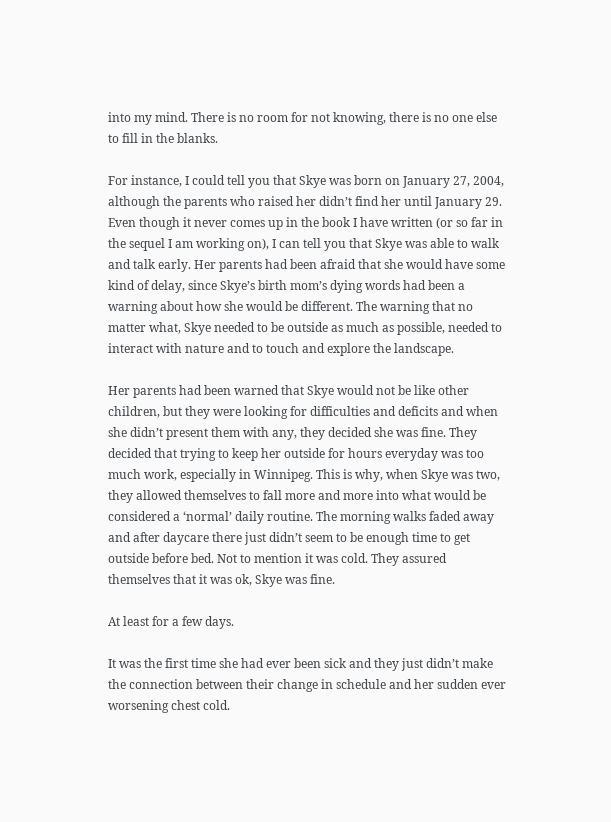into my mind. There is no room for not knowing, there is no one else to fill in the blanks.

For instance, I could tell you that Skye was born on January 27, 2004, although the parents who raised her didn’t find her until January 29. Even though it never comes up in the book I have written (or so far in the sequel I am working on), I can tell you that Skye was able to walk and talk early. Her parents had been afraid that she would have some kind of delay, since Skye’s birth mom’s dying words had been a warning about how she would be different. The warning that no matter what, Skye needed to be outside as much as possible, needed to interact with nature and to touch and explore the landscape.

Her parents had been warned that Skye would not be like other children, but they were looking for difficulties and deficits and when she didn’t present them with any, they decided she was fine. They decided that trying to keep her outside for hours everyday was too much work, especially in Winnipeg. This is why, when Skye was two, they allowed themselves to fall more and more into what would be considered a ‘normal’ daily routine. The morning walks faded away and after daycare there just didn’t seem to be enough time to get outside before bed. Not to mention it was cold. They assured themselves that it was ok, Skye was fine.

At least for a few days.

It was the first time she had ever been sick and they just didn’t make the connection between their change in schedule and her sudden ever worsening chest cold.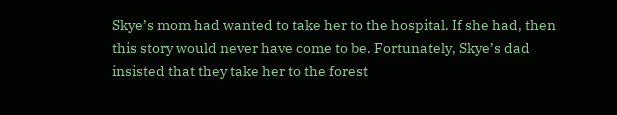Skye’s mom had wanted to take her to the hospital. If she had, then this story would never have come to be. Fortunately, Skye’s dad insisted that they take her to the forest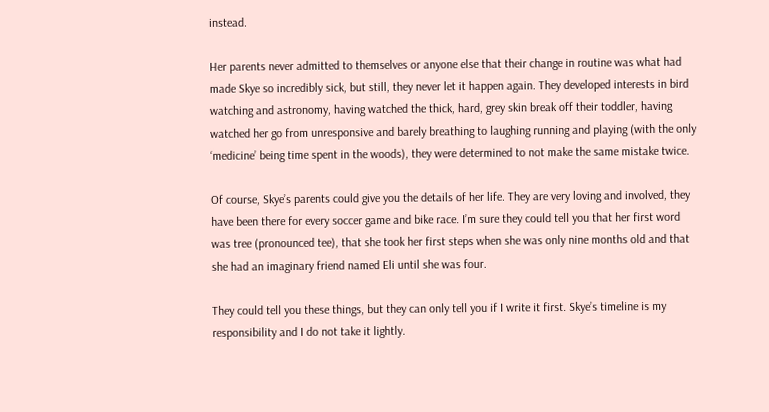instead.

Her parents never admitted to themselves or anyone else that their change in routine was what had made Skye so incredibly sick, but still, they never let it happen again. They developed interests in bird watching and astronomy, having watched the thick, hard, grey skin break off their toddler, having watched her go from unresponsive and barely breathing to laughing running and playing (with the only ‘medicine’ being time spent in the woods), they were determined to not make the same mistake twice.

Of course, Skye’s parents could give you the details of her life. They are very loving and involved, they have been there for every soccer game and bike race. I’m sure they could tell you that her first word was tree (pronounced tee), that she took her first steps when she was only nine months old and that she had an imaginary friend named Eli until she was four.

They could tell you these things, but they can only tell you if I write it first. Skye’s timeline is my responsibility and I do not take it lightly.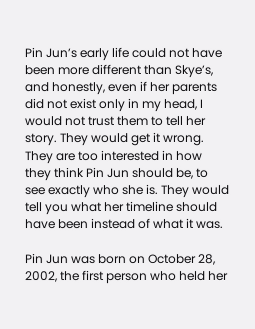Pin Jun’s early life could not have been more different than Skye’s, and honestly, even if her parents did not exist only in my head, I would not trust them to tell her story. They would get it wrong. They are too interested in how they think Pin Jun should be, to see exactly who she is. They would tell you what her timeline should have been instead of what it was.

Pin Jun was born on October 28, 2002, the first person who held her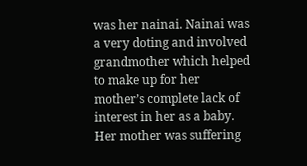was her nainai. Nainai was a very doting and involved grandmother which helped to make up for her mother’s complete lack of interest in her as a baby. Her mother was suffering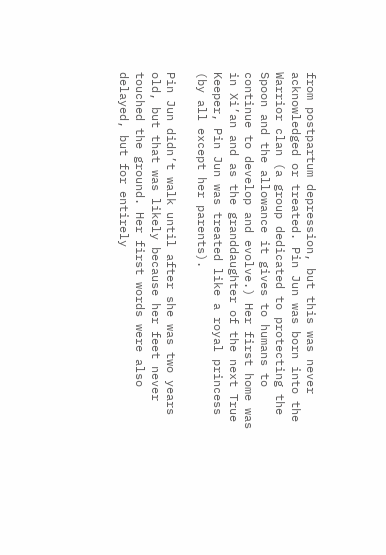from postpartum depression, but this was never acknowledged or treated. Pin Jun was born into the Warrior clan (a group dedicated to protecting the Spoon and the allowance it gives to humans to continue to develop and evolve.) Her first home was in Xi’an and as the granddaughter of the next True Keeper, Pin Jun was treated like a royal princess (by all except her parents).

Pin Jun didn’t walk until after she was two years old, but that was likely because her feet never touched the ground. Her first words were also delayed, but for entirely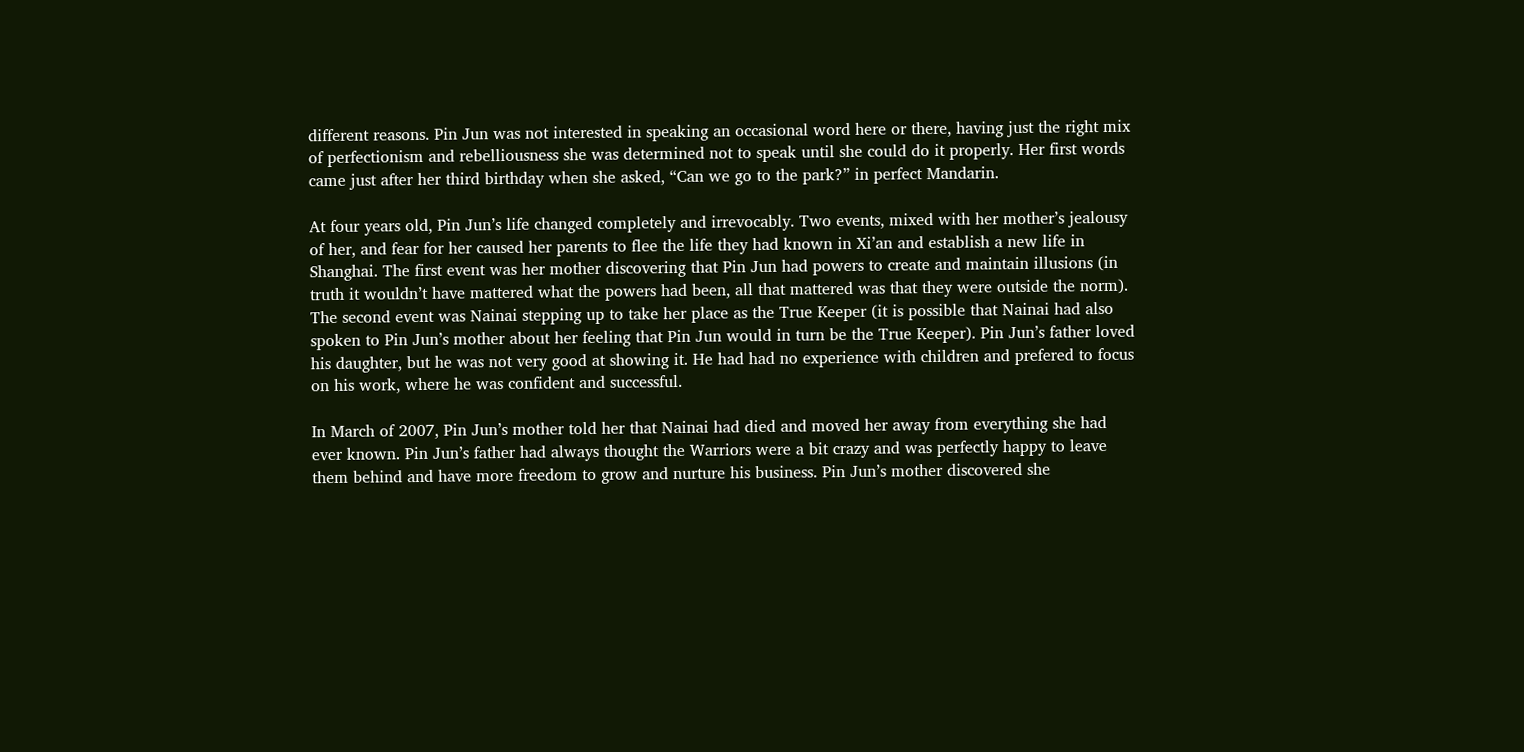different reasons. Pin Jun was not interested in speaking an occasional word here or there, having just the right mix of perfectionism and rebelliousness she was determined not to speak until she could do it properly. Her first words came just after her third birthday when she asked, “Can we go to the park?” in perfect Mandarin.

At four years old, Pin Jun’s life changed completely and irrevocably. Two events, mixed with her mother’s jealousy of her, and fear for her caused her parents to flee the life they had known in Xi’an and establish a new life in Shanghai. The first event was her mother discovering that Pin Jun had powers to create and maintain illusions (in truth it wouldn’t have mattered what the powers had been, all that mattered was that they were outside the norm). The second event was Nainai stepping up to take her place as the True Keeper (it is possible that Nainai had also spoken to Pin Jun’s mother about her feeling that Pin Jun would in turn be the True Keeper). Pin Jun’s father loved his daughter, but he was not very good at showing it. He had had no experience with children and prefered to focus on his work, where he was confident and successful.

In March of 2007, Pin Jun’s mother told her that Nainai had died and moved her away from everything she had ever known. Pin Jun’s father had always thought the Warriors were a bit crazy and was perfectly happy to leave them behind and have more freedom to grow and nurture his business. Pin Jun’s mother discovered she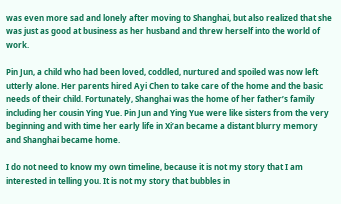was even more sad and lonely after moving to Shanghai, but also realized that she was just as good at business as her husband and threw herself into the world of work.

Pin Jun, a child who had been loved, coddled, nurtured and spoiled was now left utterly alone. Her parents hired Ayi Chen to take care of the home and the basic needs of their child. Fortunately, Shanghai was the home of her father’s family including her cousin Ying Yue. Pin Jun and Ying Yue were like sisters from the very beginning and with time her early life in Xi’an became a distant blurry memory and Shanghai became home.

I do not need to know my own timeline, because it is not my story that I am interested in telling you. It is not my story that bubbles in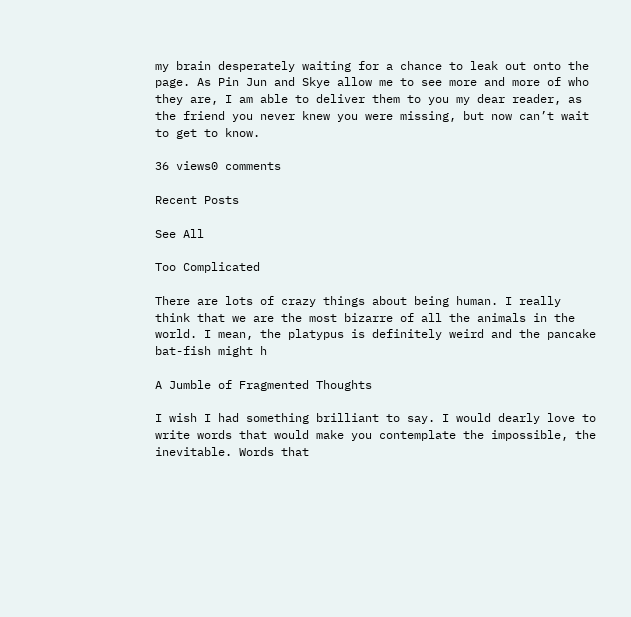my brain desperately waiting for a chance to leak out onto the page. As Pin Jun and Skye allow me to see more and more of who they are, I am able to deliver them to you my dear reader, as the friend you never knew you were missing, but now can’t wait to get to know.

36 views0 comments

Recent Posts

See All

Too Complicated

There are lots of crazy things about being human. I really think that we are the most bizarre of all the animals in the world. I mean, the platypus is definitely weird and the pancake bat-fish might h

A Jumble of Fragmented Thoughts

I wish I had something brilliant to say. I would dearly love to write words that would make you contemplate the impossible, the inevitable. Words that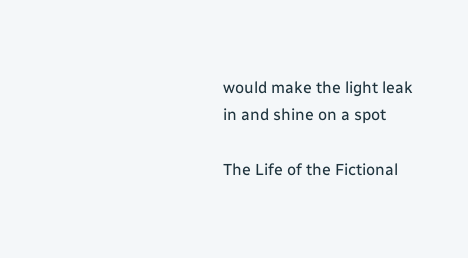would make the light leak in and shine on a spot

The Life of the Fictional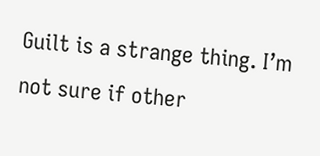Guilt is a strange thing. I’m not sure if other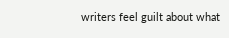writers feel guilt about what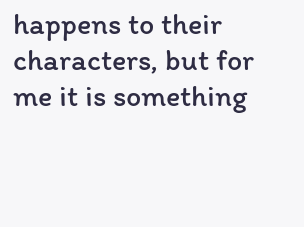happens to their characters, but for me it is something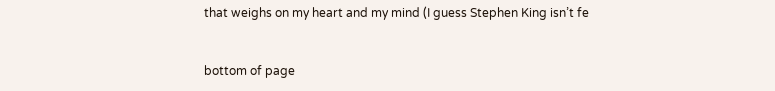that weighs on my heart and my mind (I guess Stephen King isn’t fe


bottom of page